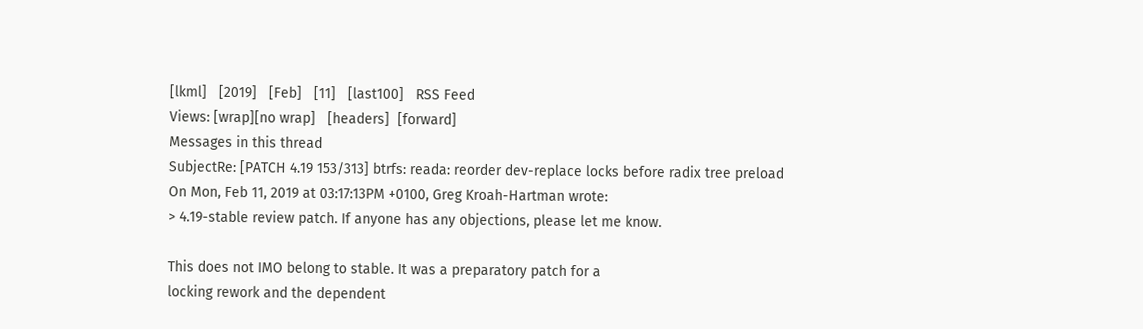[lkml]   [2019]   [Feb]   [11]   [last100]   RSS Feed
Views: [wrap][no wrap]   [headers]  [forward]
Messages in this thread
SubjectRe: [PATCH 4.19 153/313] btrfs: reada: reorder dev-replace locks before radix tree preload
On Mon, Feb 11, 2019 at 03:17:13PM +0100, Greg Kroah-Hartman wrote:
> 4.19-stable review patch. If anyone has any objections, please let me know.

This does not IMO belong to stable. It was a preparatory patch for a
locking rework and the dependent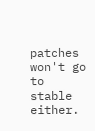patches won't go to stable either.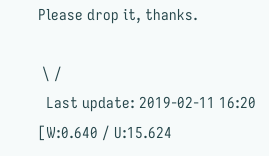Please drop it, thanks.

 \ /
  Last update: 2019-02-11 16:20    [W:0.640 / U:15.624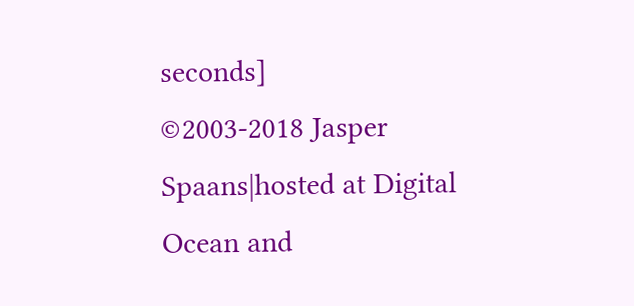seconds]
©2003-2018 Jasper Spaans|hosted at Digital Ocean and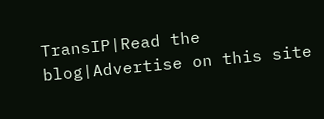TransIP|Read the blog|Advertise on this site